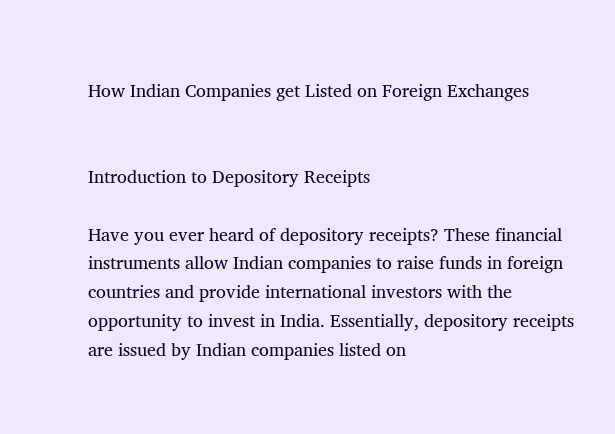How Indian Companies get Listed on Foreign Exchanges


Introduction to Depository Receipts

Have you ever heard of depository receipts? These financial instruments allow Indian companies to raise funds in foreign countries and provide international investors with the opportunity to invest in India. Essentially, depository receipts are issued by Indian companies listed on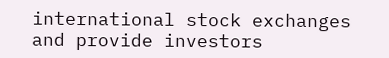international stock exchanges and provide investors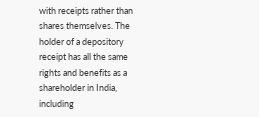with receipts rather than shares themselves. The holder of a depository receipt has all the same rights and benefits as a shareholder in India, including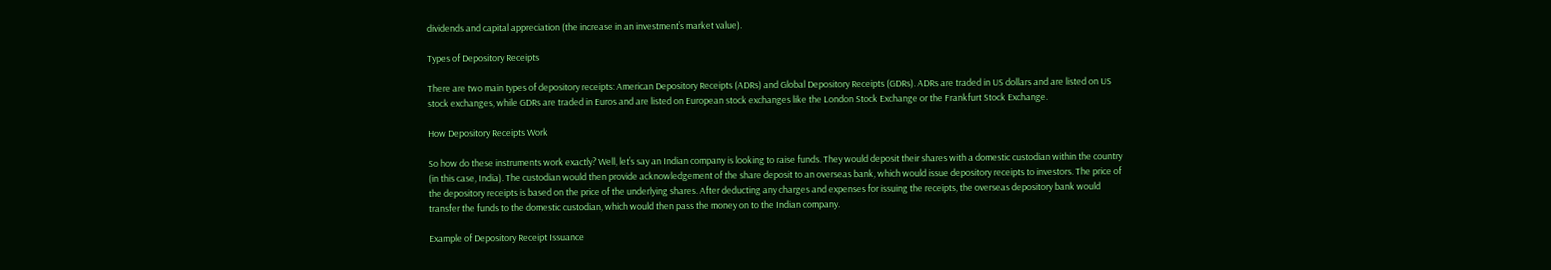dividends and capital appreciation (the increase in an investment’s market value).

Types of Depository Receipts

There are two main types of depository receipts: American Depository Receipts (ADRs) and Global Depository Receipts (GDRs). ADRs are traded in US dollars and are listed on US stock exchanges, while GDRs are traded in Euros and are listed on European stock exchanges like the London Stock Exchange or the Frankfurt Stock Exchange.

How Depository Receipts Work

So how do these instruments work exactly? Well, let’s say an Indian company is looking to raise funds. They would deposit their shares with a domestic custodian within the country (in this case, India). The custodian would then provide acknowledgement of the share deposit to an overseas bank, which would issue depository receipts to investors. The price of the depository receipts is based on the price of the underlying shares. After deducting any charges and expenses for issuing the receipts, the overseas depository bank would transfer the funds to the domestic custodian, which would then pass the money on to the Indian company.

Example of Depository Receipt Issuance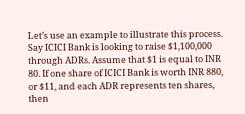Let’s use an example to illustrate this process. Say ICICI Bank is looking to raise $1,100,000 through ADRs. Assume that $1 is equal to INR 80. If one share of ICICI Bank is worth INR 880, or $11, and each ADR represents ten shares, then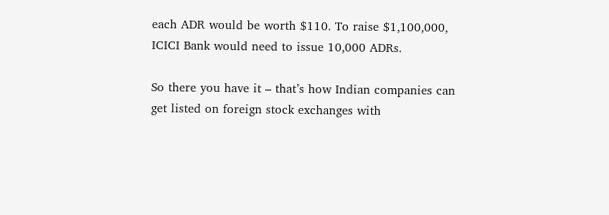each ADR would be worth $110. To raise $1,100,000, ICICI Bank would need to issue 10,000 ADRs.

So there you have it – that’s how Indian companies can get listed on foreign stock exchanges with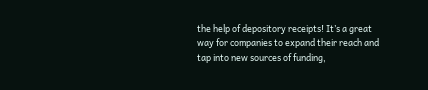the help of depository receipts! It’s a great way for companies to expand their reach and tap into new sources of funding,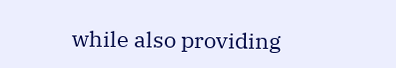while also providing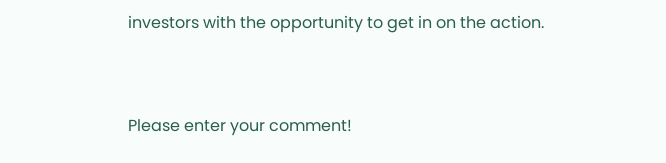investors with the opportunity to get in on the action.


Please enter your comment!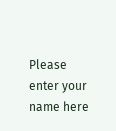Please enter your name here